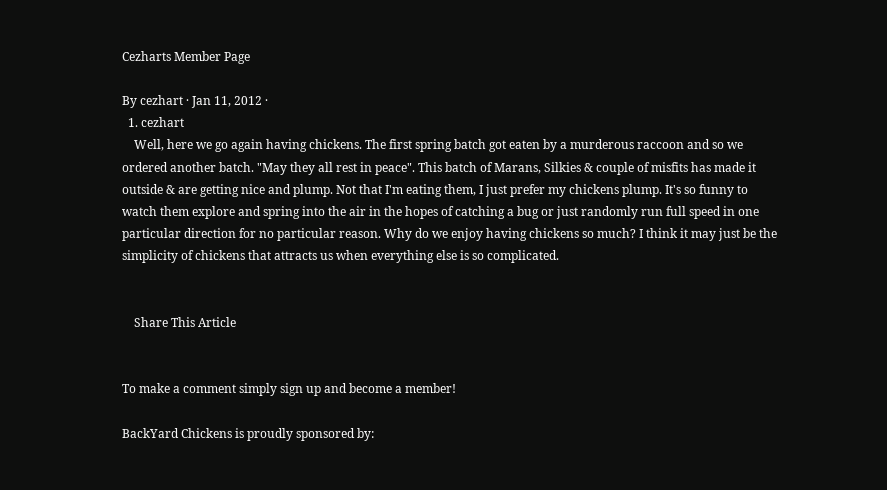Cezharts Member Page

By cezhart · Jan 11, 2012 ·
  1. cezhart
    Well, here we go again having chickens. The first spring batch got eaten by a murderous raccoon and so we ordered another batch. "May they all rest in peace". This batch of Marans, Silkies & couple of misfits has made it outside & are getting nice and plump. Not that I'm eating them, I just prefer my chickens plump. It's so funny to watch them explore and spring into the air in the hopes of catching a bug or just randomly run full speed in one particular direction for no particular reason. Why do we enjoy having chickens so much? I think it may just be the simplicity of chickens that attracts us when everything else is so complicated.


    Share This Article


To make a comment simply sign up and become a member!

BackYard Chickens is proudly sponsored by: